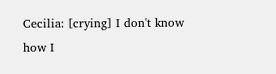Cecilia: [crying] I don't know how I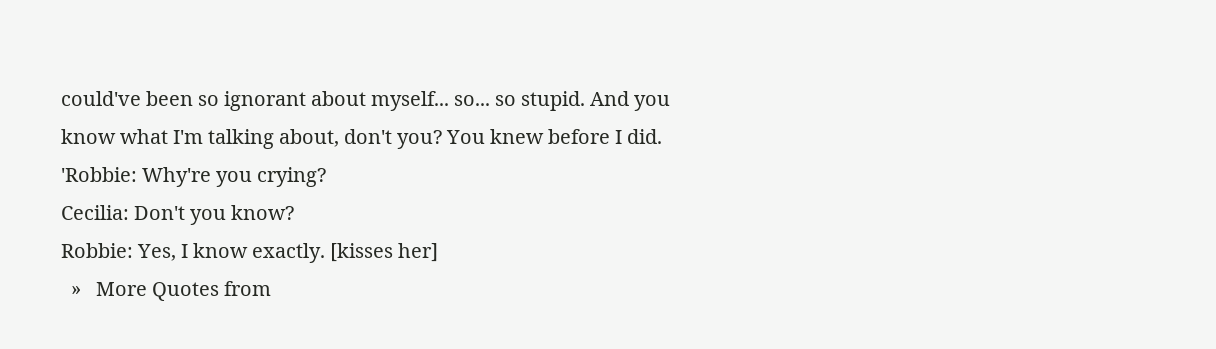could've been so ignorant about myself... so... so stupid. And you know what I'm talking about, don't you? You knew before I did.
'Robbie: Why're you crying?
Cecilia: Don't you know?
Robbie: Yes, I know exactly. [kisses her]
  »   More Quotes from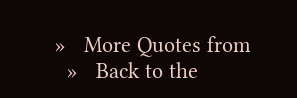»   More Quotes from
  »   Back to the